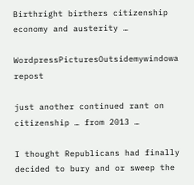Birthright birthers citizenship economy and austerity …

WordpressPicturesOutsidemywindowa repost

just another continued rant on citizenship … from 2013 …

I thought Republicans had finally decided to bury and or sweep the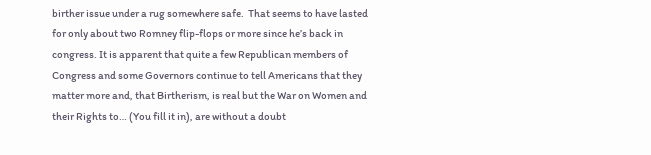birther issue under a rug somewhere safe.  That seems to have lasted for only about two Romney flip-flops or more since he’s back in congress. It is apparent that quite a few Republican members of Congress and some Governors continue to tell Americans that they matter more and, that Birtherism, is real but the War on Women and their Rights to… (You fill it in), are without a doubt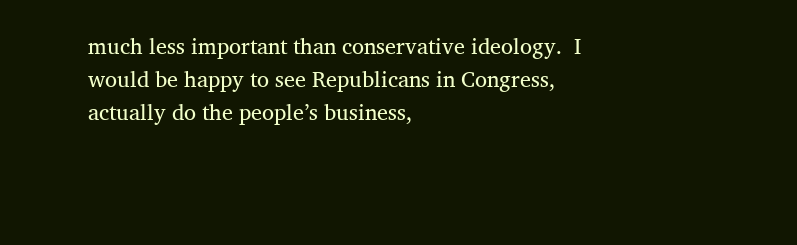much less important than conservative ideology.  I would be happy to see Republicans in Congress, actually do the people’s business,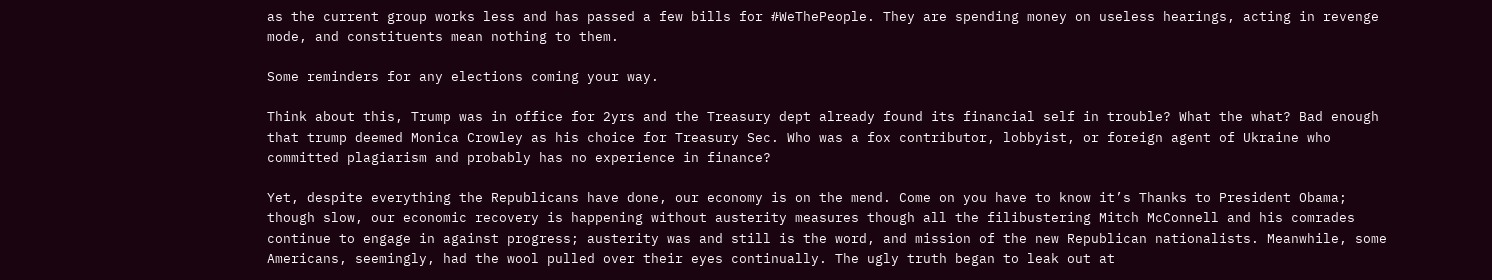as the current group works less and has passed a few bills for #WeThePeople. They are spending money on useless hearings, acting in revenge mode, and constituents mean nothing to them.

Some reminders for any elections coming your way.

Think about this, Trump was in office for 2yrs and the Treasury dept already found its financial self in trouble? What the what? Bad enough that trump deemed Monica Crowley as his choice for Treasury Sec. Who was a fox contributor, lobbyist, or foreign agent of Ukraine who committed plagiarism and probably has no experience in finance?

Yet, despite everything the Republicans have done, our economy is on the mend. Come on you have to know it’s Thanks to President Obama; though slow, our economic recovery is happening without austerity measures though all the filibustering Mitch McConnell and his comrades continue to engage in against progress; austerity was and still is the word, and mission of the new Republican nationalists. Meanwhile, some Americans, seemingly, had the wool pulled over their eyes continually. The ugly truth began to leak out at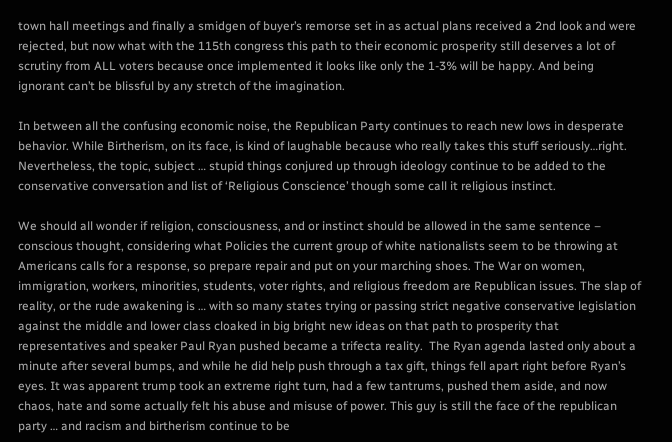town hall meetings and finally a smidgen of buyer’s remorse set in as actual plans received a 2nd look and were rejected, but now what with the 115th congress this path to their economic prosperity still deserves a lot of scrutiny from ALL voters because once implemented it looks like only the 1-3% will be happy. And being ignorant can’t be blissful by any stretch of the imagination.

In between all the confusing economic noise, the Republican Party continues to reach new lows in desperate behavior. While Birtherism, on its face, is kind of laughable because who really takes this stuff seriously…right.  Nevertheless, the topic, subject … stupid things conjured up through ideology continue to be added to the conservative conversation and list of ‘Religious Conscience’ though some call it religious instinct.

We should all wonder if religion, consciousness, and or instinct should be allowed in the same sentence – conscious thought, considering what Policies the current group of white nationalists seem to be throwing at Americans calls for a response, so prepare repair and put on your marching shoes. The War on women, immigration, workers, minorities, students, voter rights, and religious freedom are Republican issues. The slap of reality, or the rude awakening is … with so many states trying or passing strict negative conservative legislation against the middle and lower class cloaked in big bright new ideas on that path to prosperity that representatives and speaker Paul Ryan pushed became a trifecta reality.  The Ryan agenda lasted only about a minute after several bumps, and while he did help push through a tax gift, things fell apart right before Ryan’s eyes. It was apparent trump took an extreme right turn, had a few tantrums, pushed them aside, and now chaos, hate and some actually felt his abuse and misuse of power. This guy is still the face of the republican party … and racism and birtherism continue to be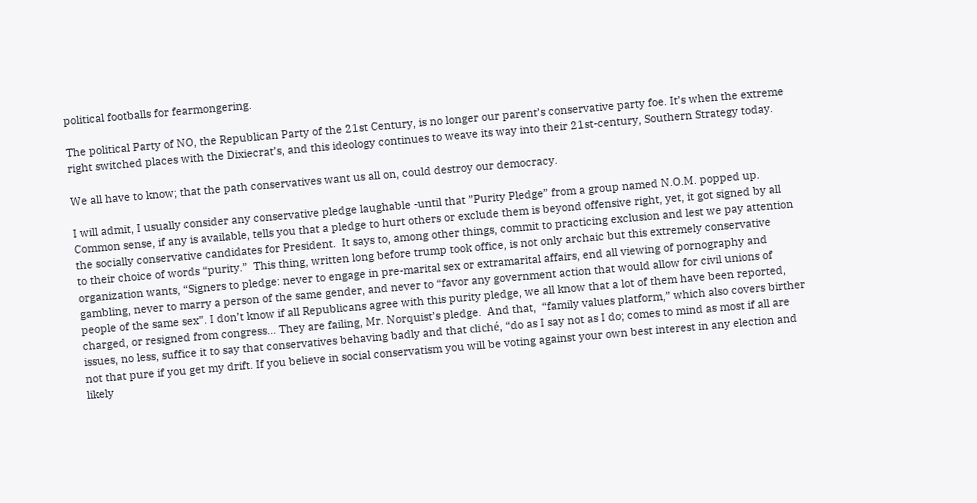political footballs for fearmongering.

The political Party of NO, the Republican Party of the 21st Century, is no longer our parent’s conservative party foe. It’s when the extreme right switched places with the Dixiecrat’s, and this ideology continues to weave its way into their 21st-century, Southern Strategy today.

We all have to know; that the path conservatives want us all on, could destroy our democracy.

I will admit, I usually consider any conservative pledge laughable -until that ”Purity Pledge” from a group named N.O.M. popped up. Common sense, if any is available, tells you that a pledge to hurt others or exclude them is beyond offensive right, yet, it got signed by all the socially conservative candidates for President.  It says to, among other things, commit to practicing exclusion and lest we pay attention to their choice of words “purity.”  This thing, written long before trump took office, is not only archaic but this extremely conservative organization wants, “Signers to pledge: never to engage in pre-marital sex or extramarital affairs, end all viewing of pornography and gambling, never to marry a person of the same gender, and never to “favor any government action that would allow for civil unions of people of the same sex”. I don’t know if all Republicans agree with this purity pledge, we all know that a lot of them have been reported, charged, or resigned from congress… They are failing, Mr. Norquist’s pledge.  And that,  “family values platform,” which also covers birther issues, no less, suffice it to say that conservatives behaving badly and that cliché, “do as I say not as I do; comes to mind as most if all are not that pure if you get my drift. If you believe in social conservatism you will be voting against your own best interest in any election and likely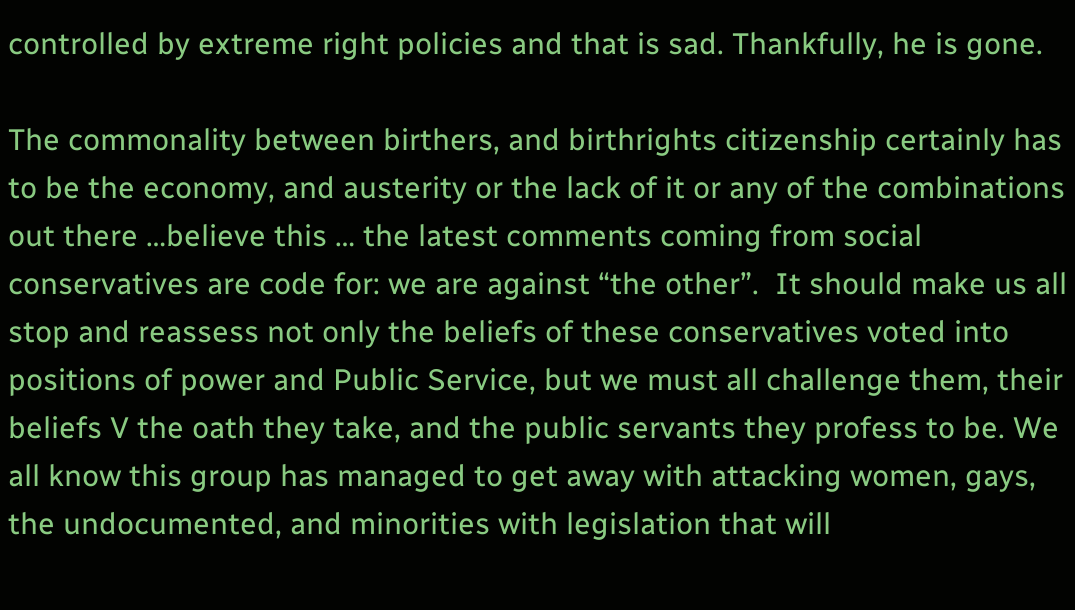controlled by extreme right policies and that is sad. Thankfully, he is gone.

The commonality between birthers, and birthrights citizenship certainly has to be the economy, and austerity or the lack of it or any of the combinations out there …believe this … the latest comments coming from social conservatives are code for: we are against “the other”.  It should make us all stop and reassess not only the beliefs of these conservatives voted into positions of power and Public Service, but we must all challenge them, their beliefs V the oath they take, and the public servants they profess to be. We all know this group has managed to get away with attacking women, gays, the undocumented, and minorities with legislation that will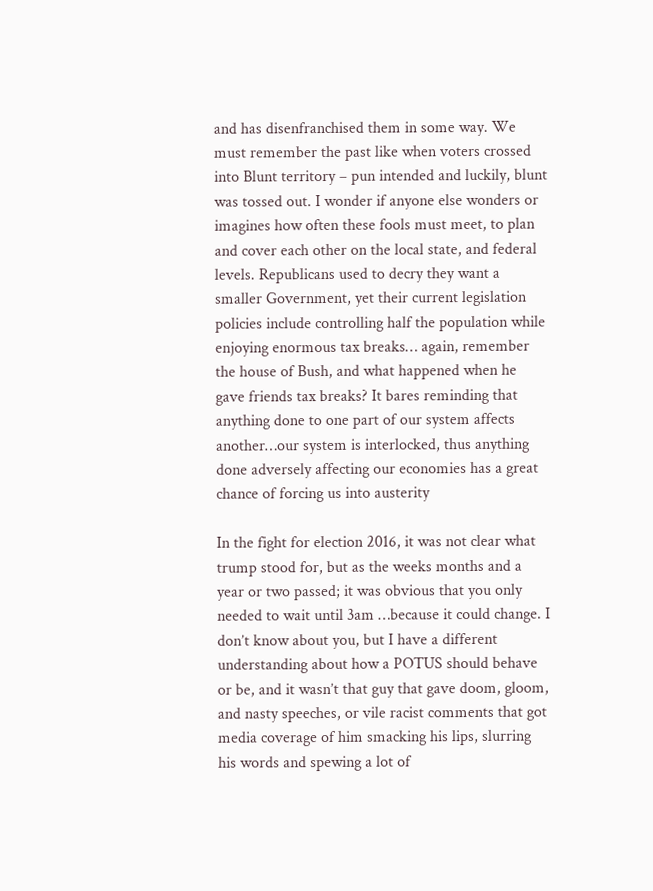and has disenfranchised them in some way. We must remember the past like when voters crossed into Blunt territory – pun intended and luckily, blunt was tossed out. I wonder if anyone else wonders or imagines how often these fools must meet, to plan and cover each other on the local state, and federal levels. Republicans used to decry they want a smaller Government, yet their current legislation policies include controlling half the population while enjoying enormous tax breaks… again, remember the house of Bush, and what happened when he gave friends tax breaks? It bares reminding that anything done to one part of our system affects another…our system is interlocked, thus anything done adversely affecting our economies has a great chance of forcing us into austerity

In the fight for election 2016, it was not clear what trump stood for, but as the weeks months and a year or two passed; it was obvious that you only needed to wait until 3am …because it could change. I don’t know about you, but I have a different understanding about how a POTUS should behave or be, and it wasn’t that guy that gave doom, gloom, and nasty speeches, or vile racist comments that got media coverage of him smacking his lips, slurring his words and spewing a lot of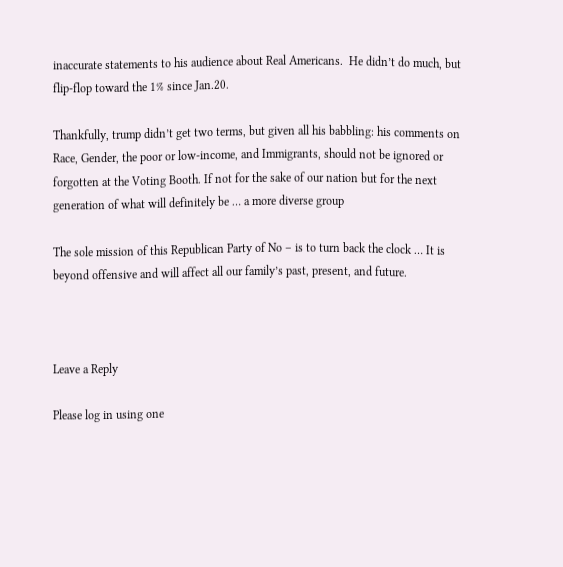inaccurate statements to his audience about Real Americans.  He didn’t do much, but flip-flop toward the 1% since Jan.20.

Thankfully, trump didn’t get two terms, but given all his babbling: his comments on Race, Gender, the poor or low-income, and Immigrants, should not be ignored or forgotten at the Voting Booth. If not for the sake of our nation but for the next generation of what will definitely be … a more diverse group

The sole mission of this Republican Party of No – is to turn back the clock … It is beyond offensive and will affect all our family’s past, present, and future.



Leave a Reply

Please log in using one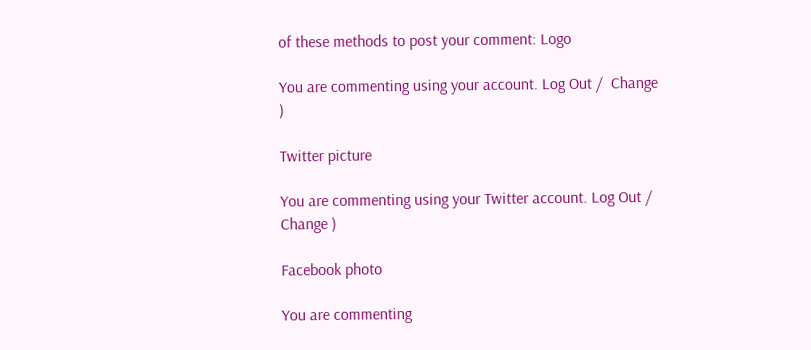of these methods to post your comment: Logo

You are commenting using your account. Log Out /  Change )

Twitter picture

You are commenting using your Twitter account. Log Out /  Change )

Facebook photo

You are commenting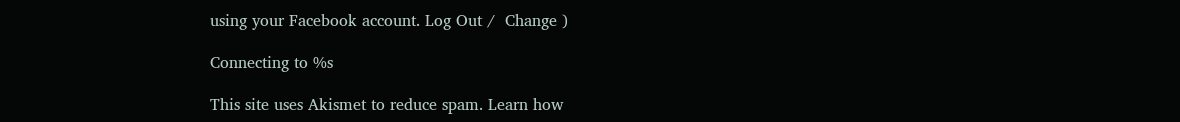using your Facebook account. Log Out /  Change )

Connecting to %s

This site uses Akismet to reduce spam. Learn how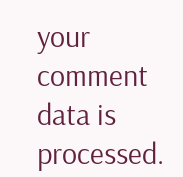your comment data is processed.